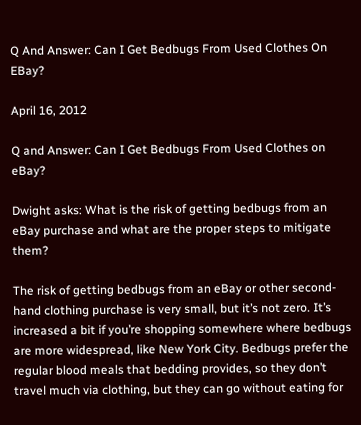Q And Answer: Can I Get Bedbugs From Used Clothes On EBay?

April 16, 2012

Q and Answer: Can I Get Bedbugs From Used Clothes on eBay?

Dwight asks: What is the risk of getting bedbugs from an eBay purchase and what are the proper steps to mitigate them?

The risk of getting bedbugs from an eBay or other second-hand clothing purchase is very small, but it’s not zero. It’s increased a bit if you’re shopping somewhere where bedbugs are more widespread, like New York City. Bedbugs prefer the regular blood meals that bedding provides, so they don’t travel much via clothing, but they can go without eating for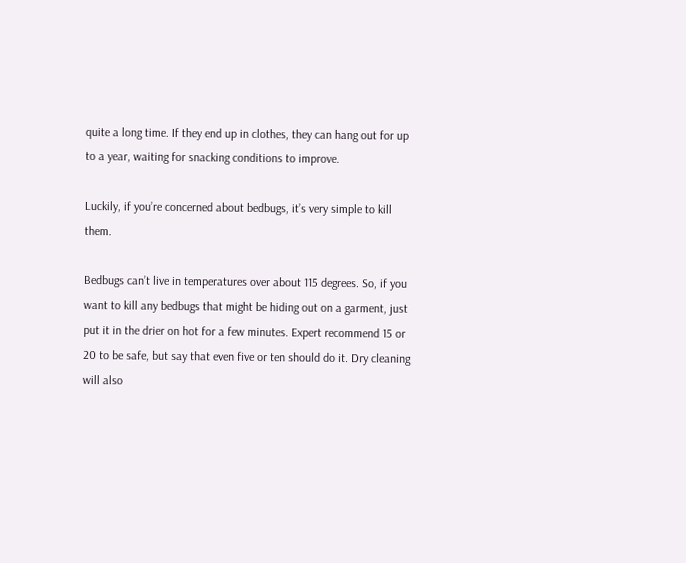quite a long time. If they end up in clothes, they can hang out for up to a year, waiting for snacking conditions to improve.

Luckily, if you’re concerned about bedbugs, it’s very simple to kill them.

Bedbugs can’t live in temperatures over about 115 degrees. So, if you want to kill any bedbugs that might be hiding out on a garment, just put it in the drier on hot for a few minutes. Expert recommend 15 or 20 to be safe, but say that even five or ten should do it. Dry cleaning will also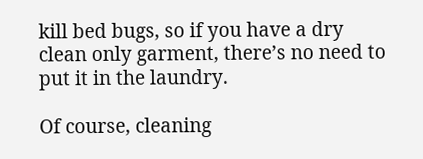kill bed bugs, so if you have a dry clean only garment, there’s no need to put it in the laundry.

Of course, cleaning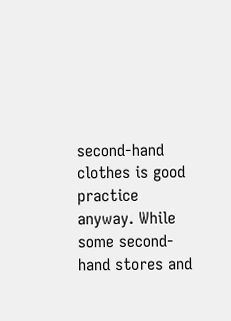second-hand clothes is good practice anyway. While some second-hand stores and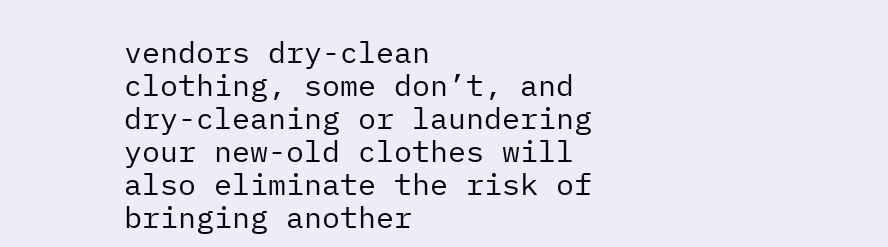vendors dry-clean clothing, some don’t, and dry-cleaning or laundering your new-old clothes will also eliminate the risk of bringing another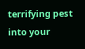terrifying pest into your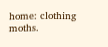home: clothing moths.